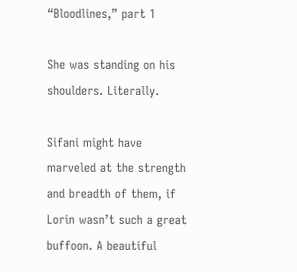“Bloodlines,” part 1

She was standing on his shoulders. Literally.

Sifani might have marveled at the strength and breadth of them, if Lorin wasn’t such a great buffoon. A beautiful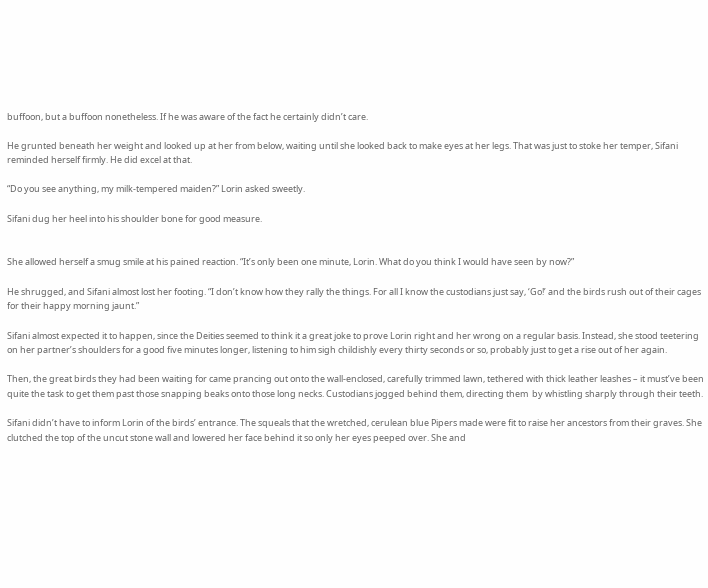buffoon, but a buffoon nonetheless. If he was aware of the fact he certainly didn’t care.

He grunted beneath her weight and looked up at her from below, waiting until she looked back to make eyes at her legs. That was just to stoke her temper, Sifani reminded herself firmly. He did excel at that.

“Do you see anything, my milk-tempered maiden?” Lorin asked sweetly.

Sifani dug her heel into his shoulder bone for good measure.


She allowed herself a smug smile at his pained reaction. “It’s only been one minute, Lorin. What do you think I would have seen by now?”

He shrugged, and Sifani almost lost her footing. “I don’t know how they rally the things. For all I know the custodians just say, ‘Go!’ and the birds rush out of their cages for their happy morning jaunt.”

Sifani almost expected it to happen, since the Deities seemed to think it a great joke to prove Lorin right and her wrong on a regular basis. Instead, she stood teetering on her partner’s shoulders for a good five minutes longer, listening to him sigh childishly every thirty seconds or so, probably just to get a rise out of her again.

Then, the great birds they had been waiting for came prancing out onto the wall-enclosed, carefully trimmed lawn, tethered with thick leather leashes – it must’ve been quite the task to get them past those snapping beaks onto those long necks. Custodians jogged behind them, directing them  by whistling sharply through their teeth.

Sifani didn’t have to inform Lorin of the birds’ entrance. The squeals that the wretched, cerulean blue Pipers made were fit to raise her ancestors from their graves. She clutched the top of the uncut stone wall and lowered her face behind it so only her eyes peeped over. She and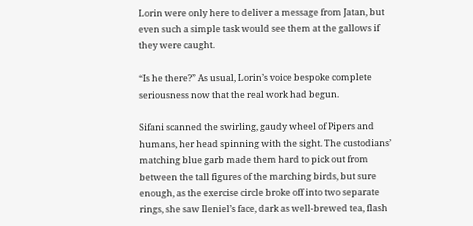Lorin were only here to deliver a message from Jatan, but even such a simple task would see them at the gallows if they were caught.

“Is he there?” As usual, Lorin’s voice bespoke complete seriousness now that the real work had begun.

Sifani scanned the swirling, gaudy wheel of Pipers and humans, her head spinning with the sight. The custodians’ matching blue garb made them hard to pick out from between the tall figures of the marching birds, but sure enough, as the exercise circle broke off into two separate rings, she saw Ileniel’s face, dark as well-brewed tea, flash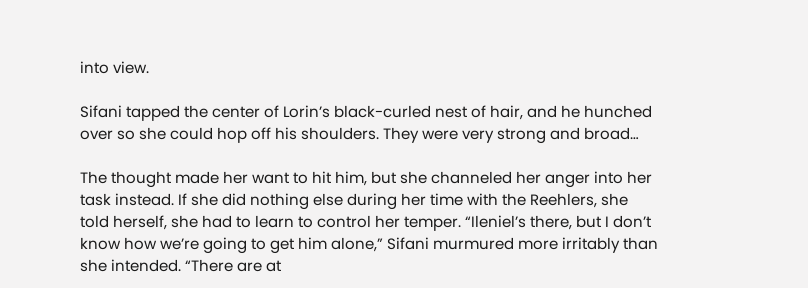into view.

Sifani tapped the center of Lorin’s black-curled nest of hair, and he hunched over so she could hop off his shoulders. They were very strong and broad…

The thought made her want to hit him, but she channeled her anger into her task instead. If she did nothing else during her time with the Reehlers, she told herself, she had to learn to control her temper. “Ileniel’s there, but I don’t know how we’re going to get him alone,” Sifani murmured more irritably than she intended. “There are at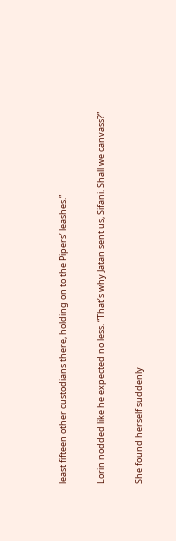least fifteen other custodians there, holding on to the Pipers’ leashes.”

Lorin nodded like he expected no less. “That’s why Jatan sent us, Sifani. Shall we canvass?”

She found herself suddenly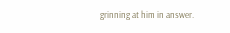grinning at him in answer.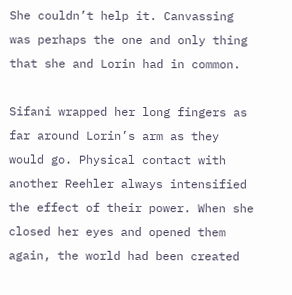She couldn’t help it. Canvassing was perhaps the one and only thing that she and Lorin had in common.

Sifani wrapped her long fingers as far around Lorin’s arm as they would go. Physical contact with another Reehler always intensified the effect of their power. When she closed her eyes and opened them again, the world had been created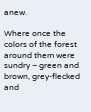anew.

Where once the colors of the forest around them were sundry – green and brown, grey-flecked and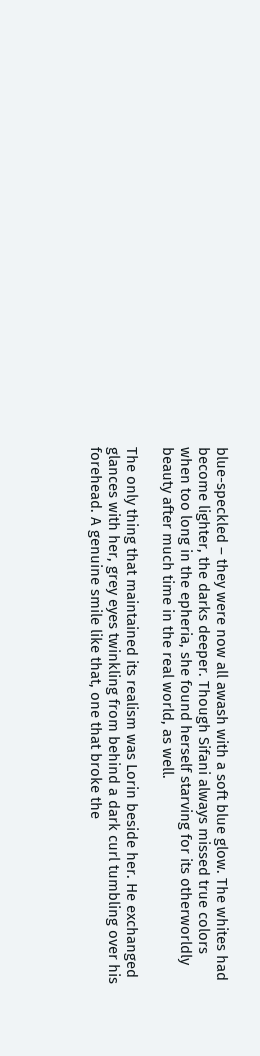blue-speckled – they were now all awash with a soft blue glow. The whites had become lighter, the darks deeper. Though Sifani always missed true colors when too long in the epheria, she found herself starving for its otherworldly beauty after much time in the real world, as well.

The only thing that maintained its realism was Lorin beside her. He exchanged glances with her, grey eyes twinkling from behind a dark curl tumbling over his forehead. A genuine smile like that, one that broke the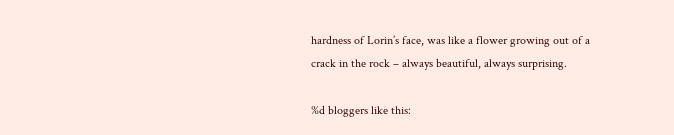hardness of Lorin’s face, was like a flower growing out of a crack in the rock – always beautiful, always surprising.

%d bloggers like this: